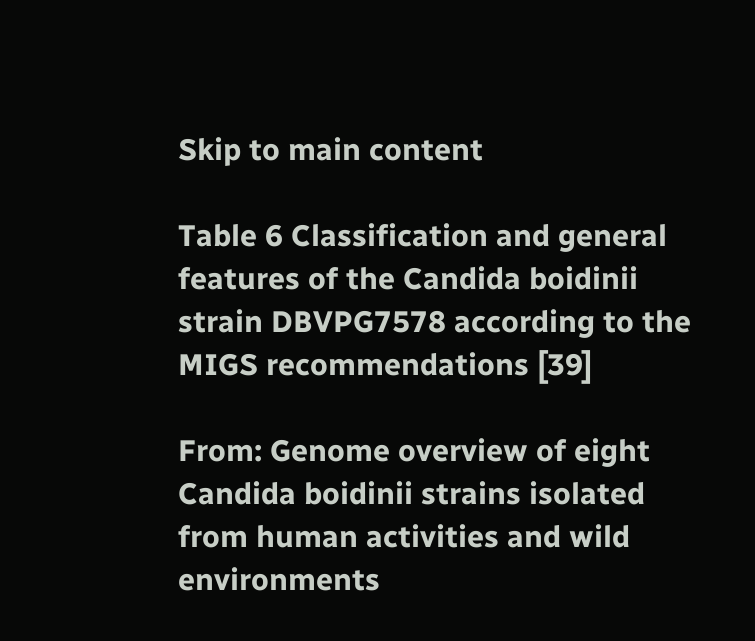Skip to main content

Table 6 Classification and general features of the Candida boidinii strain DBVPG7578 according to the MIGS recommendations [39]

From: Genome overview of eight Candida boidinii strains isolated from human activities and wild environments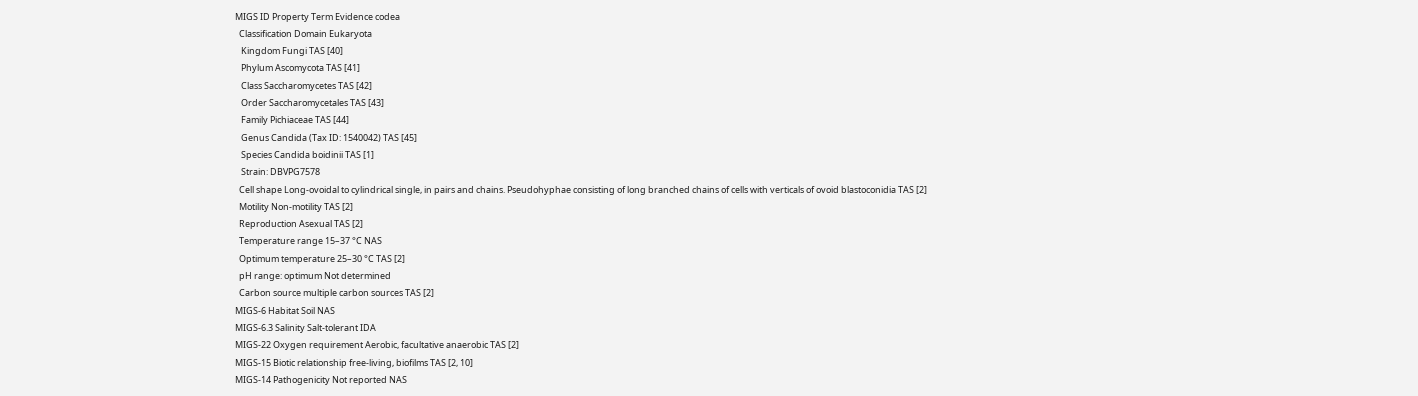MIGS ID Property Term Evidence codea
  Classification Domain Eukaryota
   Kingdom Fungi TAS [40]
   Phylum Ascomycota TAS [41]
   Class Saccharomycetes TAS [42]
   Order Saccharomycetales TAS [43]
   Family Pichiaceae TAS [44]
   Genus Candida (Tax ID: 1540042) TAS [45]
   Species Candida boidinii TAS [1]
   Strain: DBVPG7578
  Cell shape Long-ovoidal to cylindrical single, in pairs and chains. Pseudohyphae consisting of long branched chains of cells with verticals of ovoid blastoconidia TAS [2]
  Motility Non-motility TAS [2]
  Reproduction Asexual TAS [2]
  Temperature range 15–37 °C NAS
  Optimum temperature 25–30 °C TAS [2]
  pH range: optimum Not determined
  Carbon source multiple carbon sources TAS [2]
MIGS-6 Habitat Soil NAS
MIGS-6.3 Salinity Salt-tolerant IDA
MIGS-22 Oxygen requirement Aerobic, facultative anaerobic TAS [2]
MIGS-15 Biotic relationship free-living, biofilms TAS [2, 10]
MIGS-14 Pathogenicity Not reported NAS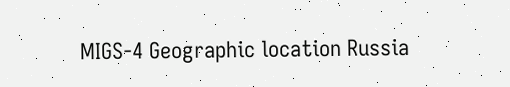MIGS-4 Geographic location Russia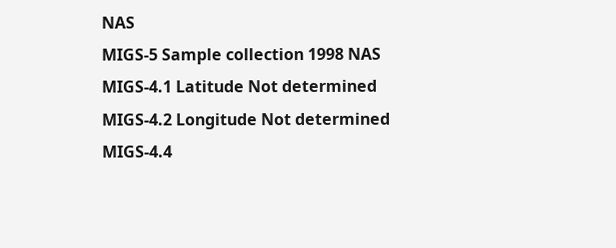NAS
MIGS-5 Sample collection 1998 NAS
MIGS-4.1 Latitude Not determined
MIGS-4.2 Longitude Not determined
MIGS-4.4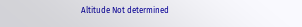Altitude Not determined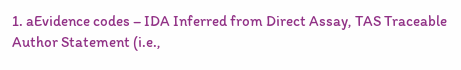1. aEvidence codes – IDA Inferred from Direct Assay, TAS Traceable Author Statement (i.e.,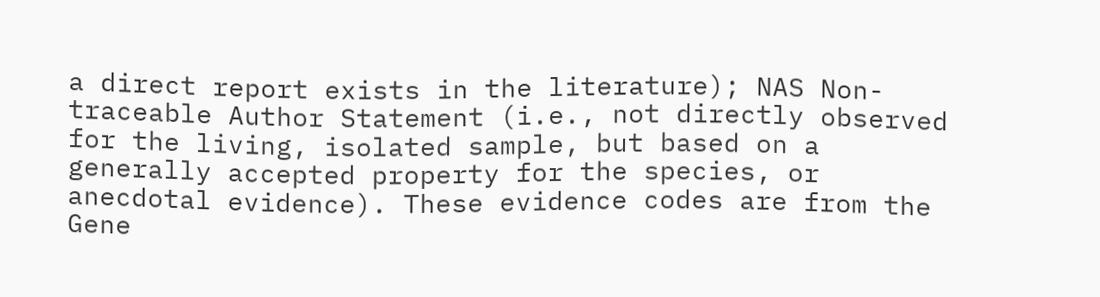a direct report exists in the literature); NAS Non-traceable Author Statement (i.e., not directly observed for the living, isolated sample, but based on a generally accepted property for the species, or anecdotal evidence). These evidence codes are from the Gene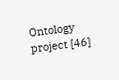Ontology project [46]